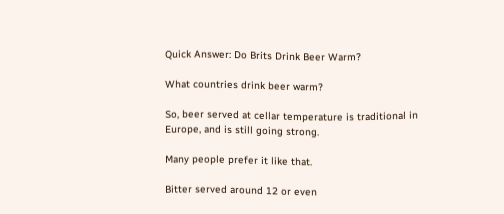Quick Answer: Do Brits Drink Beer Warm?

What countries drink beer warm?

So, beer served at cellar temperature is traditional in Europe, and is still going strong.

Many people prefer it like that.

Bitter served around 12 or even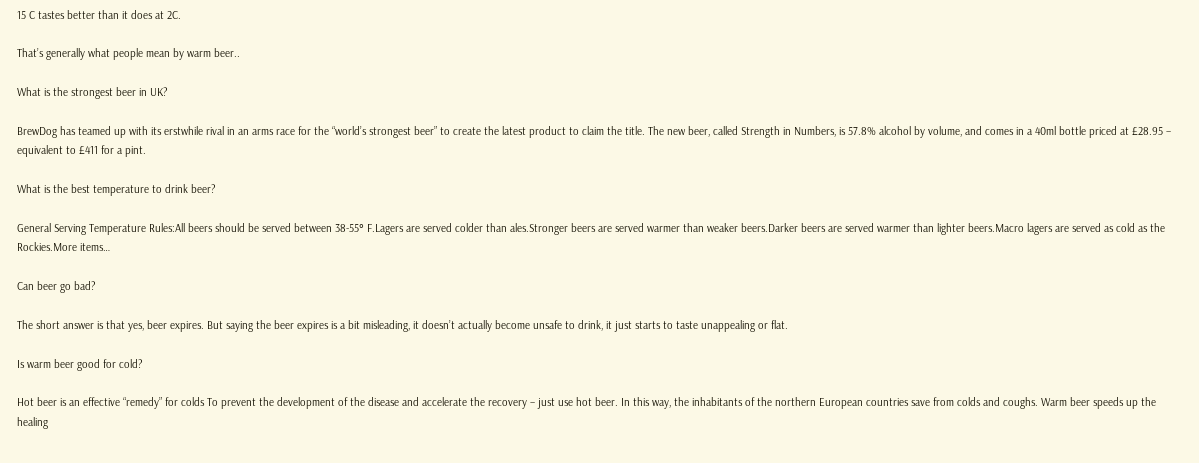15 C tastes better than it does at 2C.

That’s generally what people mean by warm beer..

What is the strongest beer in UK?

BrewDog has teamed up with its erstwhile rival in an arms race for the “world’s strongest beer” to create the latest product to claim the title. The new beer, called Strength in Numbers, is 57.8% alcohol by volume, and comes in a 40ml bottle priced at £28.95 – equivalent to £411 for a pint.

What is the best temperature to drink beer?

General Serving Temperature Rules:All beers should be served between 38-55° F.Lagers are served colder than ales.Stronger beers are served warmer than weaker beers.Darker beers are served warmer than lighter beers.Macro lagers are served as cold as the Rockies.More items…

Can beer go bad?

The short answer is that yes, beer expires. But saying the beer expires is a bit misleading, it doesn’t actually become unsafe to drink, it just starts to taste unappealing or flat.

Is warm beer good for cold?

Hot beer is an effective “remedy” for colds To prevent the development of the disease and accelerate the recovery – just use hot beer. In this way, the inhabitants of the northern European countries save from colds and coughs. Warm beer speeds up the healing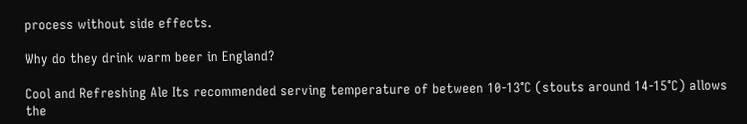process without side effects.

Why do they drink warm beer in England?

Cool and Refreshing Ale Its recommended serving temperature of between 10-13°C (stouts around 14-15°C) allows the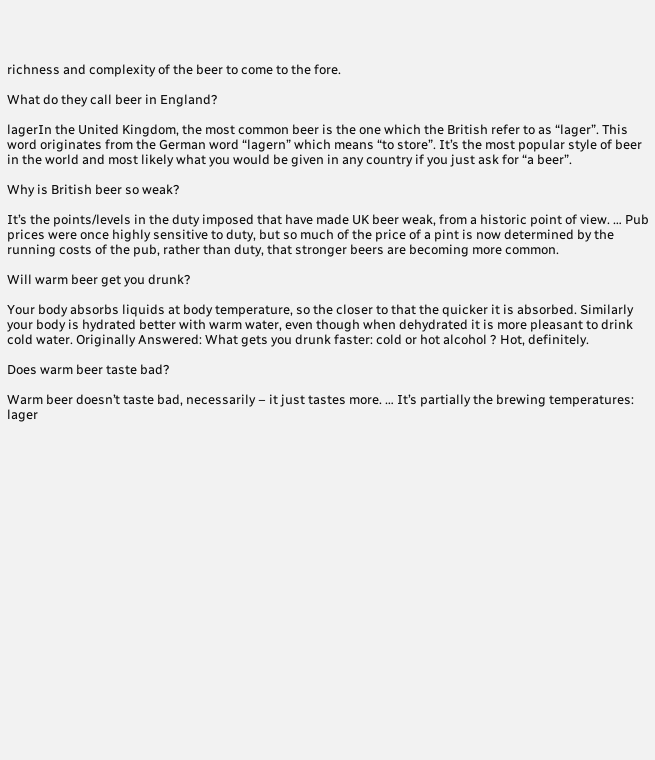richness and complexity of the beer to come to the fore.

What do they call beer in England?

lagerIn the United Kingdom, the most common beer is the one which the British refer to as “lager”. This word originates from the German word “lagern” which means “to store”. It’s the most popular style of beer in the world and most likely what you would be given in any country if you just ask for “a beer”.

Why is British beer so weak?

It’s the points/levels in the duty imposed that have made UK beer weak, from a historic point of view. … Pub prices were once highly sensitive to duty, but so much of the price of a pint is now determined by the running costs of the pub, rather than duty, that stronger beers are becoming more common.

Will warm beer get you drunk?

Your body absorbs liquids at body temperature, so the closer to that the quicker it is absorbed. Similarly your body is hydrated better with warm water, even though when dehydrated it is more pleasant to drink cold water. Originally Answered: What gets you drunk faster: cold or hot alcohol ? Hot, definitely.

Does warm beer taste bad?

Warm beer doesn’t taste bad, necessarily – it just tastes more. … It’s partially the brewing temperatures: lager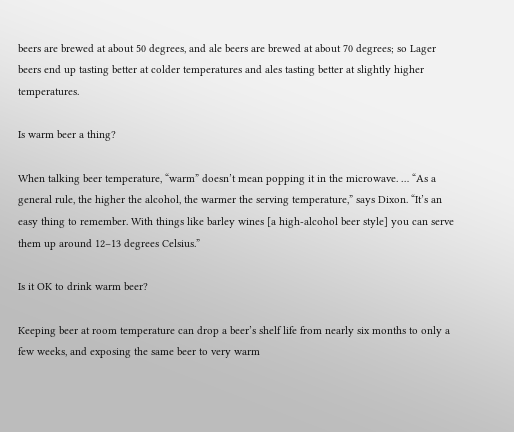beers are brewed at about 50 degrees, and ale beers are brewed at about 70 degrees; so Lager beers end up tasting better at colder temperatures and ales tasting better at slightly higher temperatures.

Is warm beer a thing?

When talking beer temperature, “warm” doesn’t mean popping it in the microwave. … “As a general rule, the higher the alcohol, the warmer the serving temperature,” says Dixon. “It’s an easy thing to remember. With things like barley wines [a high-alcohol beer style] you can serve them up around 12–13 degrees Celsius.”

Is it OK to drink warm beer?

Keeping beer at room temperature can drop a beer’s shelf life from nearly six months to only a few weeks, and exposing the same beer to very warm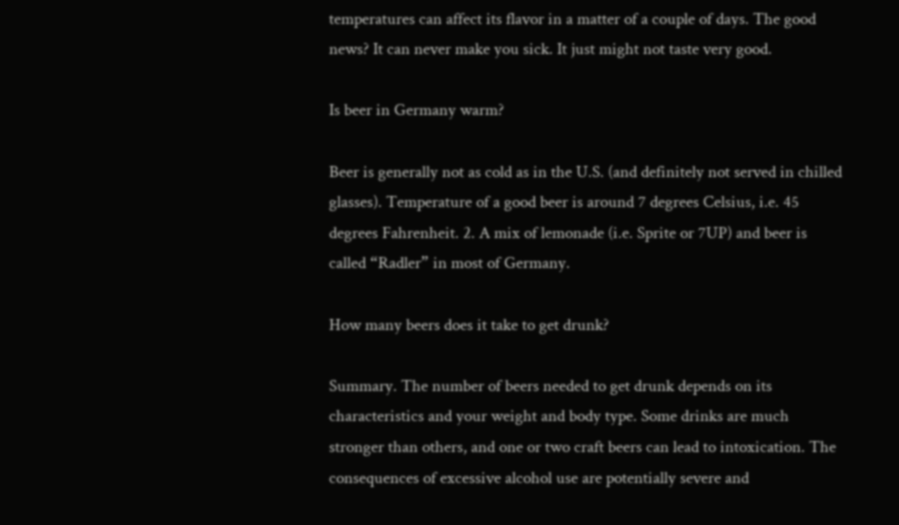temperatures can affect its flavor in a matter of a couple of days. The good news? It can never make you sick. It just might not taste very good.

Is beer in Germany warm?

Beer is generally not as cold as in the U.S. (and definitely not served in chilled glasses). Temperature of a good beer is around 7 degrees Celsius, i.e. 45 degrees Fahrenheit. 2. A mix of lemonade (i.e. Sprite or 7UP) and beer is called “Radler” in most of Germany.

How many beers does it take to get drunk?

Summary. The number of beers needed to get drunk depends on its characteristics and your weight and body type. Some drinks are much stronger than others, and one or two craft beers can lead to intoxication. The consequences of excessive alcohol use are potentially severe and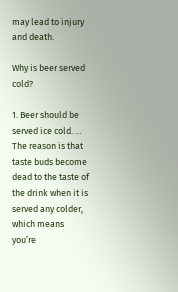may lead to injury and death.

Why is beer served cold?

1. Beer should be served ice cold. … The reason is that taste buds become dead to the taste of the drink when it is served any colder, which means you’re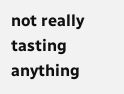not really tasting anything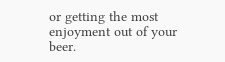or getting the most enjoyment out of your beer.